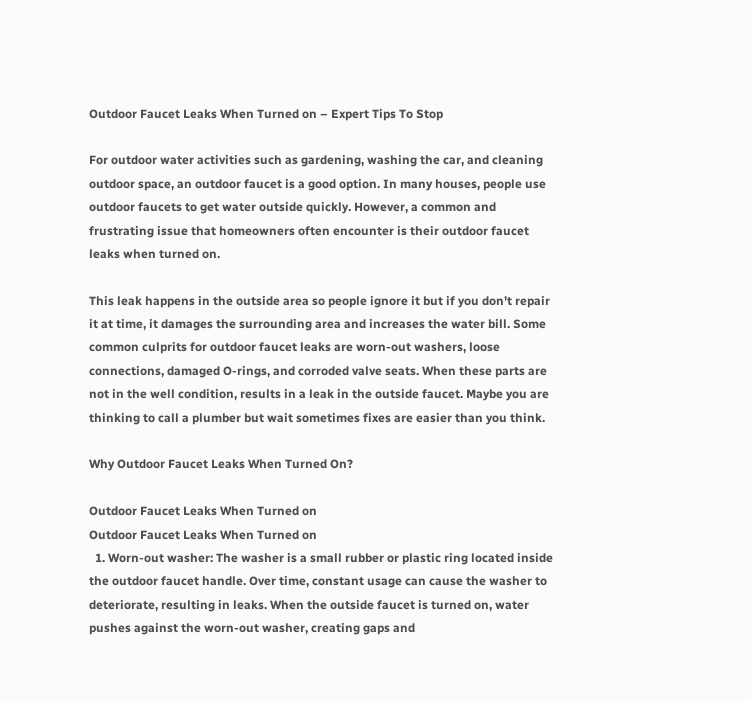Outdoor Faucet Leaks When Turned on – Expert Tips To Stop

For outdoor water activities such as gardening, washing the car, and cleaning outdoor space, an outdoor faucet is a good option. In many houses, people use outdoor faucets to get water outside quickly. However, a common and frustrating issue that homeowners often encounter is their outdoor faucet leaks when turned on.

This leak happens in the outside area so people ignore it but if you don’t repair it at time, it damages the surrounding area and increases the water bill. Some common culprits for outdoor faucet leaks are worn-out washers, loose connections, damaged O-rings, and corroded valve seats. When these parts are not in the well condition, results in a leak in the outside faucet. Maybe you are thinking to call a plumber but wait sometimes fixes are easier than you think.

Why Outdoor Faucet Leaks When Turned On?

Outdoor Faucet Leaks When Turned on
Outdoor Faucet Leaks When Turned on
  1. Worn-out washer: The washer is a small rubber or plastic ring located inside the outdoor faucet handle. Over time, constant usage can cause the washer to deteriorate, resulting in leaks. When the outside faucet is turned on, water pushes against the worn-out washer, creating gaps and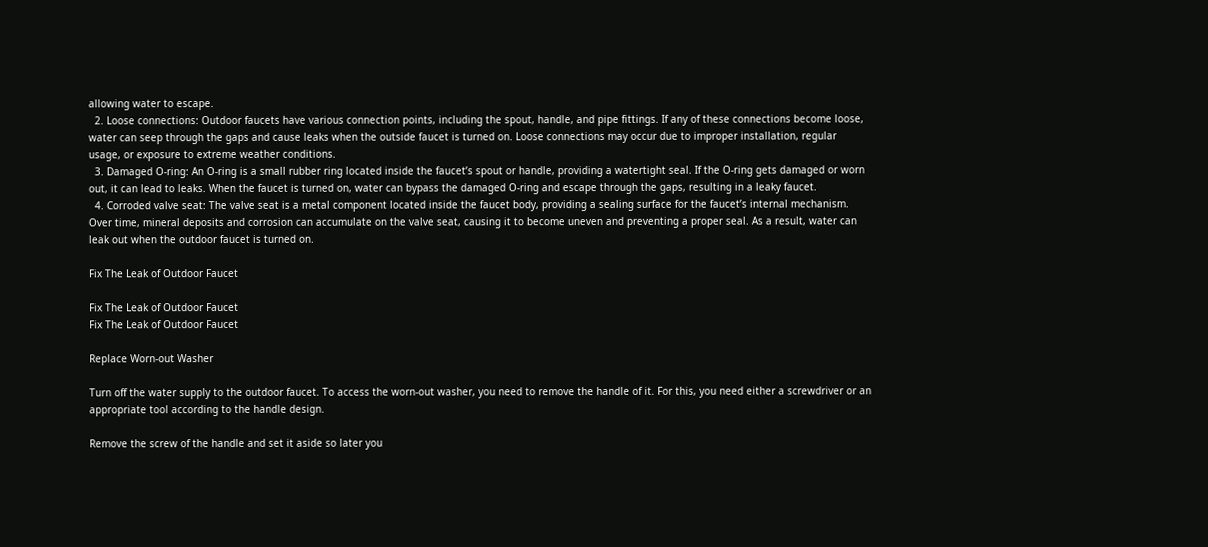allowing water to escape.
  2. Loose connections: Outdoor faucets have various connection points, including the spout, handle, and pipe fittings. If any of these connections become loose, water can seep through the gaps and cause leaks when the outside faucet is turned on. Loose connections may occur due to improper installation, regular usage, or exposure to extreme weather conditions.
  3. Damaged O-ring: An O-ring is a small rubber ring located inside the faucet’s spout or handle, providing a watertight seal. If the O-ring gets damaged or worn out, it can lead to leaks. When the faucet is turned on, water can bypass the damaged O-ring and escape through the gaps, resulting in a leaky faucet.
  4. Corroded valve seat: The valve seat is a metal component located inside the faucet body, providing a sealing surface for the faucet’s internal mechanism. Over time, mineral deposits and corrosion can accumulate on the valve seat, causing it to become uneven and preventing a proper seal. As a result, water can leak out when the outdoor faucet is turned on.

Fix The Leak of Outdoor Faucet

Fix The Leak of Outdoor Faucet
Fix The Leak of Outdoor Faucet

Replace Worn-out Washer

Turn off the water supply to the outdoor faucet. To access the worn-out washer, you need to remove the handle of it. For this, you need either a screwdriver or an appropriate tool according to the handle design.

Remove the screw of the handle and set it aside so later you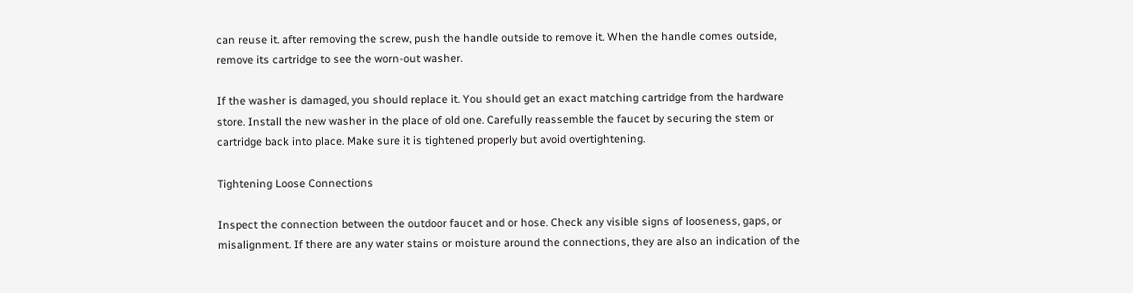can reuse it. after removing the screw, push the handle outside to remove it. When the handle comes outside, remove its cartridge to see the worn-out washer.

If the washer is damaged, you should replace it. You should get an exact matching cartridge from the hardware store. Install the new washer in the place of old one. Carefully reassemble the faucet by securing the stem or cartridge back into place. Make sure it is tightened properly but avoid overtightening.

Tightening Loose Connections

Inspect the connection between the outdoor faucet and or hose. Check any visible signs of looseness, gaps, or misalignment. If there are any water stains or moisture around the connections, they are also an indication of the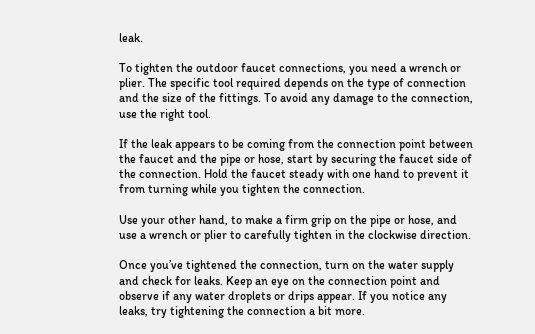leak.

To tighten the outdoor faucet connections, you need a wrench or plier. The specific tool required depends on the type of connection and the size of the fittings. To avoid any damage to the connection, use the right tool.

If the leak appears to be coming from the connection point between the faucet and the pipe or hose, start by securing the faucet side of the connection. Hold the faucet steady with one hand to prevent it from turning while you tighten the connection.

Use your other hand, to make a firm grip on the pipe or hose, and use a wrench or plier to carefully tighten in the clockwise direction.

Once you’ve tightened the connection, turn on the water supply and check for leaks. Keep an eye on the connection point and observe if any water droplets or drips appear. If you notice any leaks, try tightening the connection a bit more.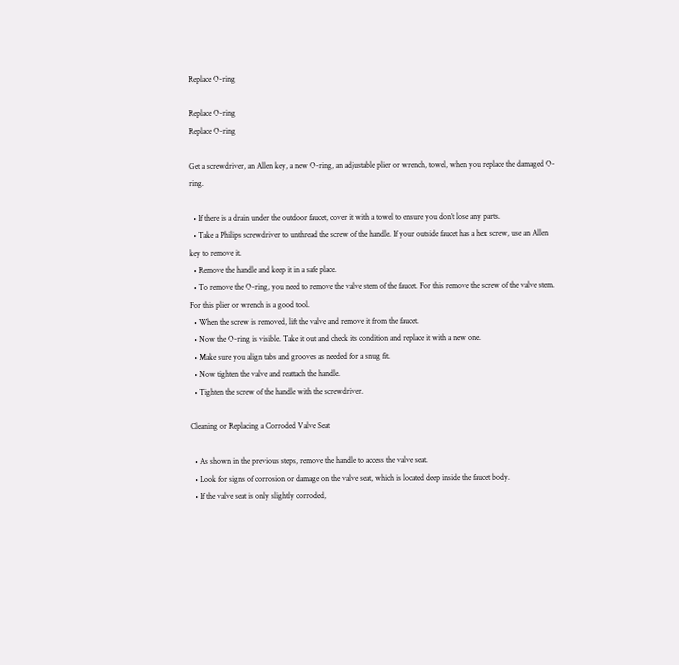Replace O-ring

Replace O-ring
Replace O-ring

Get a screwdriver, an Allen key, a new O-ring, an adjustable plier or wrench, towel, when you replace the damaged O-ring.

  • If there is a drain under the outdoor faucet, cover it with a towel to ensure you don’t lose any parts.
  • Take a Philips screwdriver to unthread the screw of the handle. If your outside faucet has a hex screw, use an Allen key to remove it.
  • Remove the handle and keep it in a safe place.
  • To remove the O-ring, you need to remove the valve stem of the faucet. For this remove the screw of the valve stem. For this plier or wrench is a good tool.
  • When the screw is removed, lift the valve and remove it from the faucet.
  • Now the O-ring is visible. Take it out and check its condition and replace it with a new one.
  • Make sure you align tabs and grooves as needed for a snug fit.
  • Now tighten the valve and reattach the handle.
  • Tighten the screw of the handle with the screwdriver.

Cleaning or Replacing a Corroded Valve Seat

  • As shown in the previous steps, remove the handle to access the valve seat.
  • Look for signs of corrosion or damage on the valve seat, which is located deep inside the faucet body.
  • If the valve seat is only slightly corroded,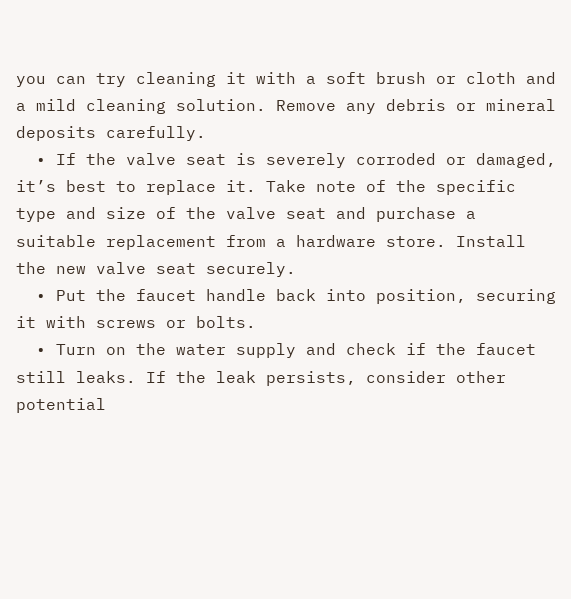you can try cleaning it with a soft brush or cloth and a mild cleaning solution. Remove any debris or mineral deposits carefully.
  • If the valve seat is severely corroded or damaged, it’s best to replace it. Take note of the specific type and size of the valve seat and purchase a suitable replacement from a hardware store. Install the new valve seat securely.
  • Put the faucet handle back into position, securing it with screws or bolts.
  • Turn on the water supply and check if the faucet still leaks. If the leak persists, consider other potential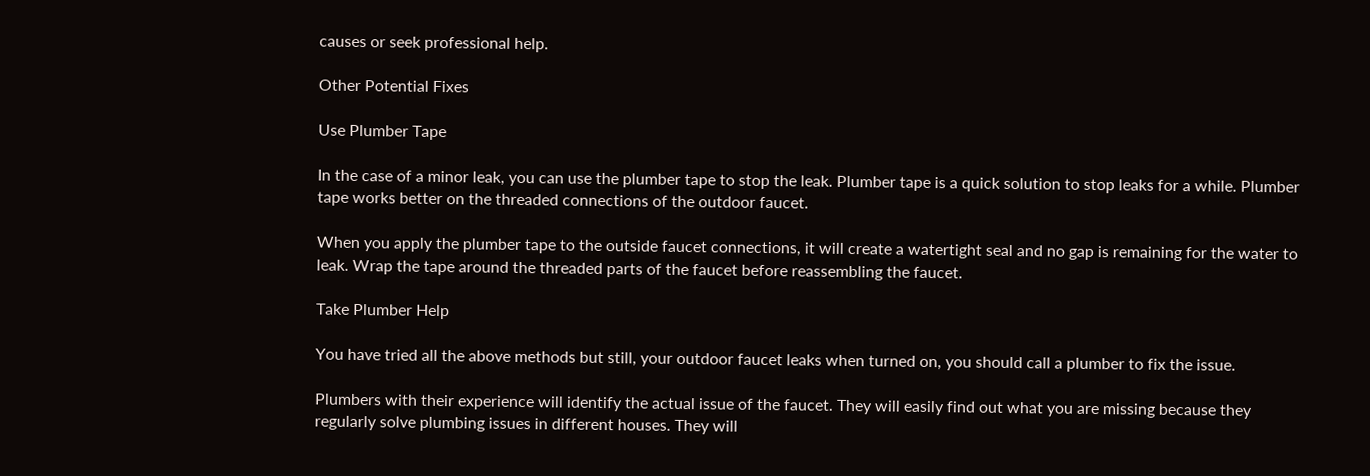causes or seek professional help.

Other Potential Fixes

Use Plumber Tape

In the case of a minor leak, you can use the plumber tape to stop the leak. Plumber tape is a quick solution to stop leaks for a while. Plumber tape works better on the threaded connections of the outdoor faucet.

When you apply the plumber tape to the outside faucet connections, it will create a watertight seal and no gap is remaining for the water to leak. Wrap the tape around the threaded parts of the faucet before reassembling the faucet.

Take Plumber Help

You have tried all the above methods but still, your outdoor faucet leaks when turned on, you should call a plumber to fix the issue.

Plumbers with their experience will identify the actual issue of the faucet. They will easily find out what you are missing because they regularly solve plumbing issues in different houses. They will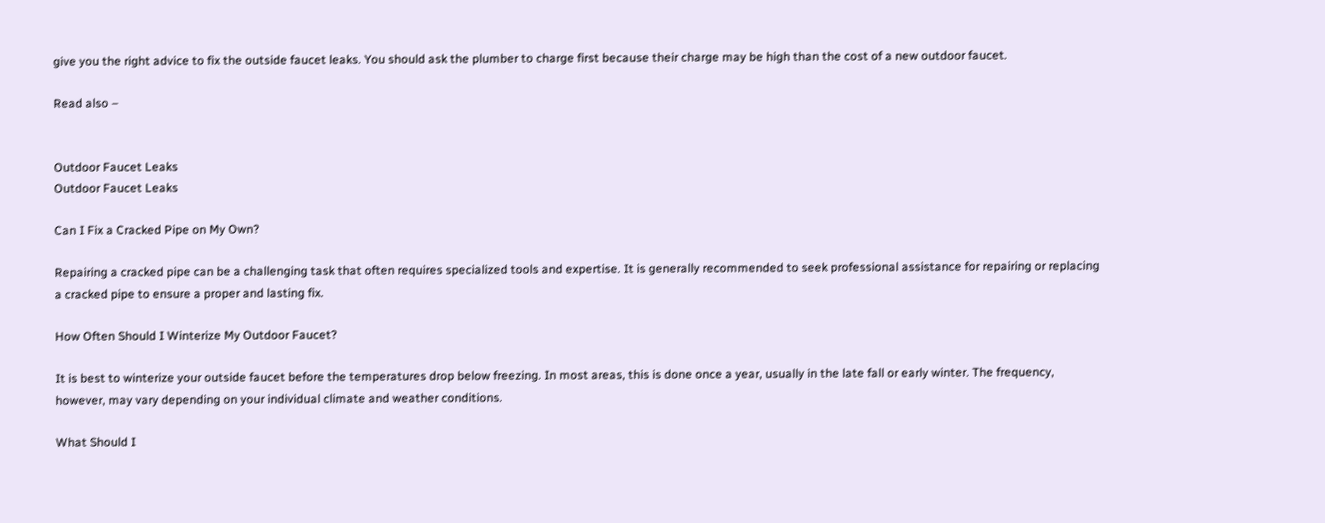give you the right advice to fix the outside faucet leaks. You should ask the plumber to charge first because their charge may be high than the cost of a new outdoor faucet.

Read also –


Outdoor Faucet Leaks
Outdoor Faucet Leaks

Can I Fix a Cracked Pipe on My Own?

Repairing a cracked pipe can be a challenging task that often requires specialized tools and expertise. It is generally recommended to seek professional assistance for repairing or replacing a cracked pipe to ensure a proper and lasting fix.

How Often Should I Winterize My Outdoor Faucet?

It is best to winterize your outside faucet before the temperatures drop below freezing. In most areas, this is done once a year, usually in the late fall or early winter. The frequency, however, may vary depending on your individual climate and weather conditions.

What Should I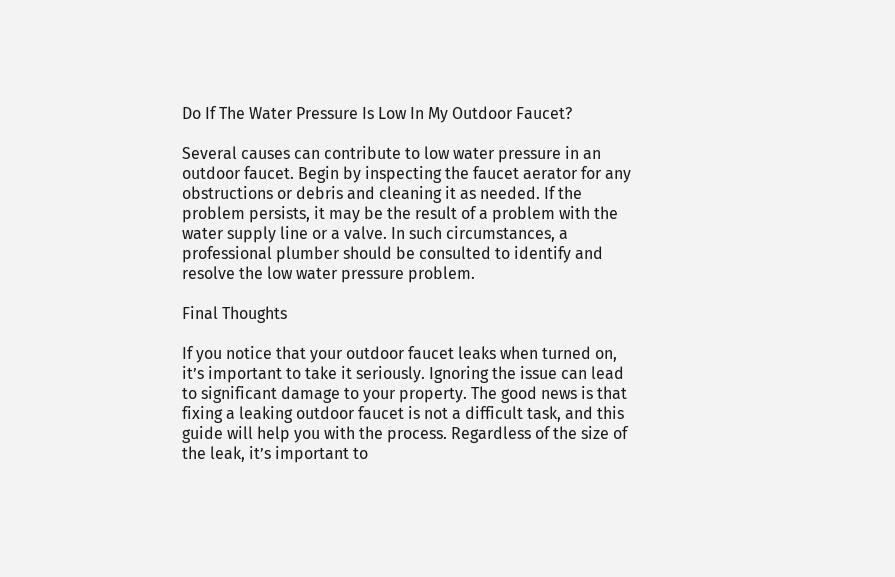Do If The Water Pressure Is Low In My Outdoor Faucet?

Several causes can contribute to low water pressure in an outdoor faucet. Begin by inspecting the faucet aerator for any obstructions or debris and cleaning it as needed. If the problem persists, it may be the result of a problem with the water supply line or a valve. In such circumstances, a professional plumber should be consulted to identify and resolve the low water pressure problem.

Final Thoughts

If you notice that your outdoor faucet leaks when turned on, it’s important to take it seriously. Ignoring the issue can lead to significant damage to your property. The good news is that fixing a leaking outdoor faucet is not a difficult task, and this guide will help you with the process. Regardless of the size of the leak, it’s important to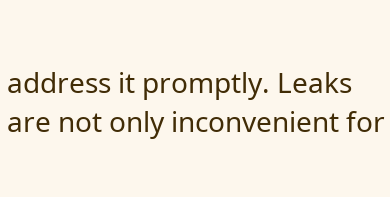address it promptly. Leaks are not only inconvenient for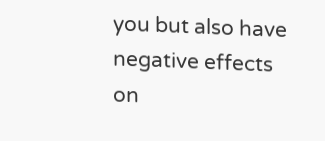you but also have negative effects on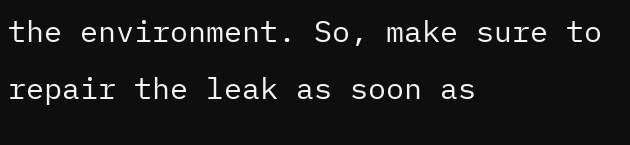the environment. So, make sure to repair the leak as soon as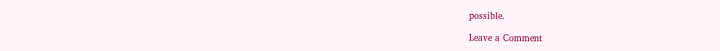possible.

Leave a Comment